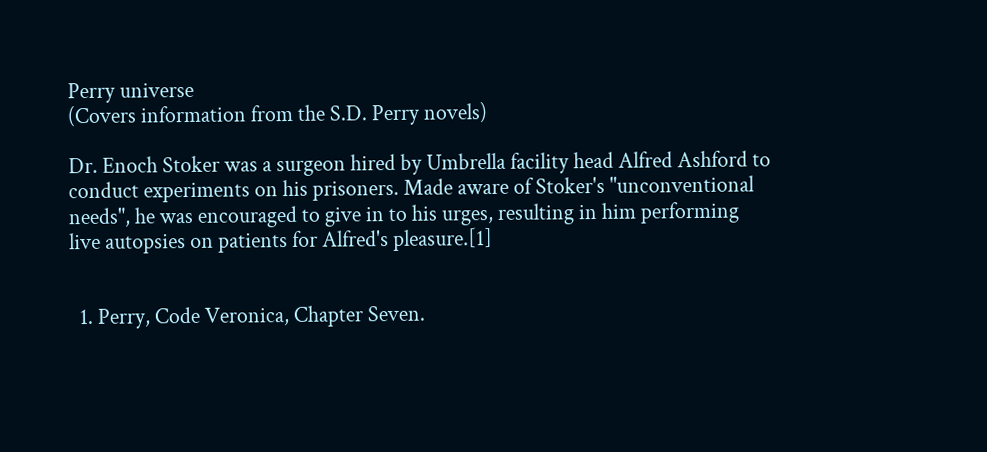Perry universe
(Covers information from the S.D. Perry novels)

Dr. Enoch Stoker was a surgeon hired by Umbrella facility head Alfred Ashford to conduct experiments on his prisoners. Made aware of Stoker's "unconventional needs", he was encouraged to give in to his urges, resulting in him performing live autopsies on patients for Alfred's pleasure.[1]


  1. Perry, Code Veronica, Chapter Seven.